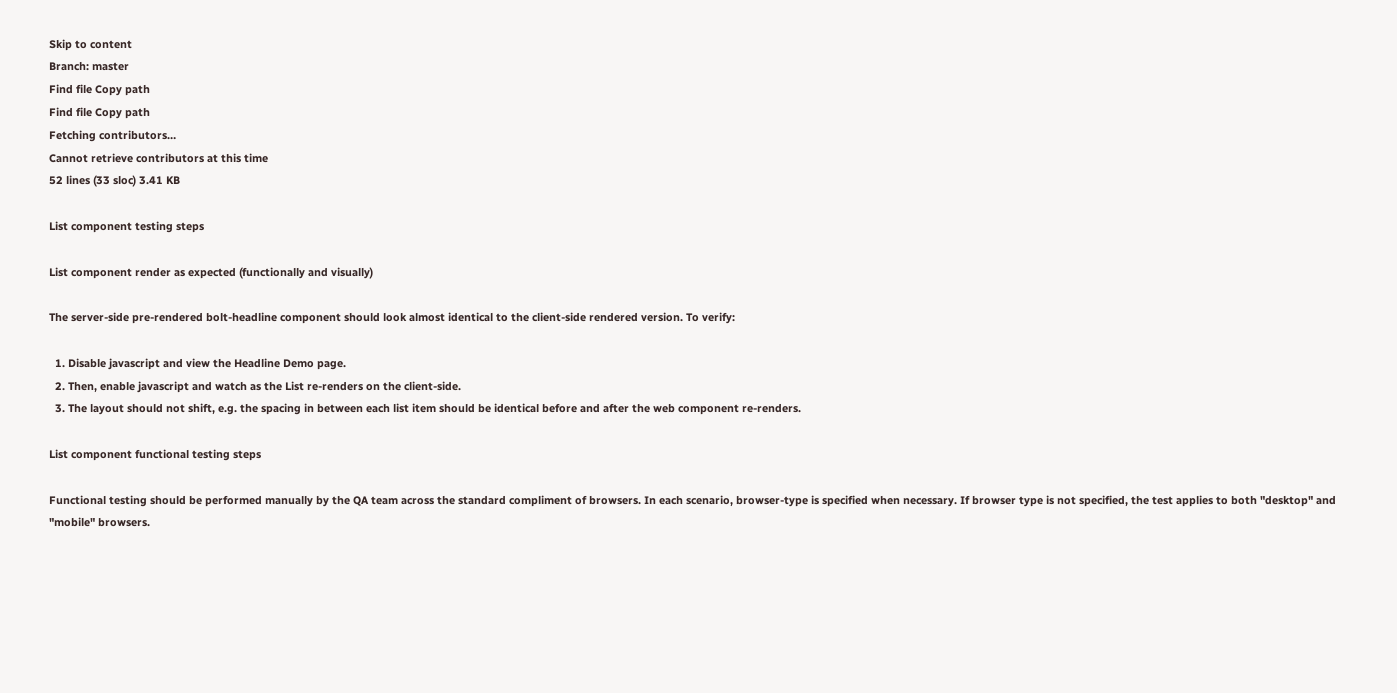Skip to content
Branch: master
Find file Copy path
Find file Copy path
Fetching contributors…
Cannot retrieve contributors at this time
52 lines (33 sloc) 3.41 KB

List component testing steps

List component render as expected (functionally and visually)

The server-side pre-rendered bolt-headline component should look almost identical to the client-side rendered version. To verify:

  1. Disable javascript and view the Headline Demo page.
  2. Then, enable javascript and watch as the List re-renders on the client-side.
  3. The layout should not shift, e.g. the spacing in between each list item should be identical before and after the web component re-renders.

List component functional testing steps

Functional testing should be performed manually by the QA team across the standard compliment of browsers. In each scenario, browser-type is specified when necessary. If browser type is not specified, the test applies to both "desktop" and "mobile" browsers.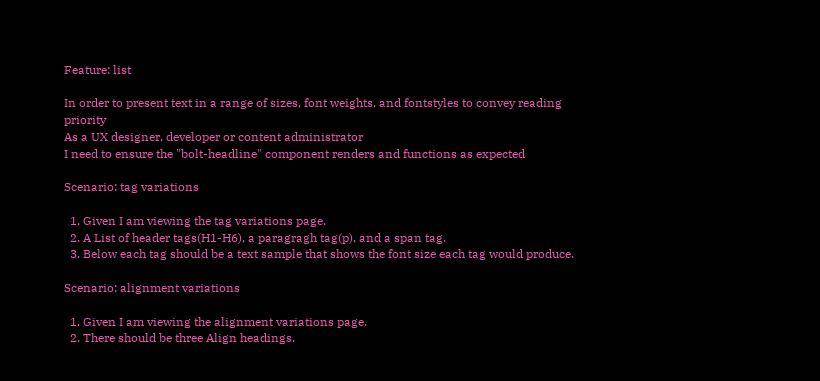Feature: list

In order to present text in a range of sizes, font weights, and fontstyles to convey reading priority
As a UX designer, developer or content administrator
I need to ensure the "bolt-headline" component renders and functions as expected

Scenario: tag variations

  1. Given I am viewing the tag variations page.
  2. A List of header tags(H1-H6), a paragragh tag(p), and a span tag.
  3. Below each tag should be a text sample that shows the font size each tag would produce.

Scenario: alignment variations

  1. Given I am viewing the alignment variations page.
  2. There should be three Align headings.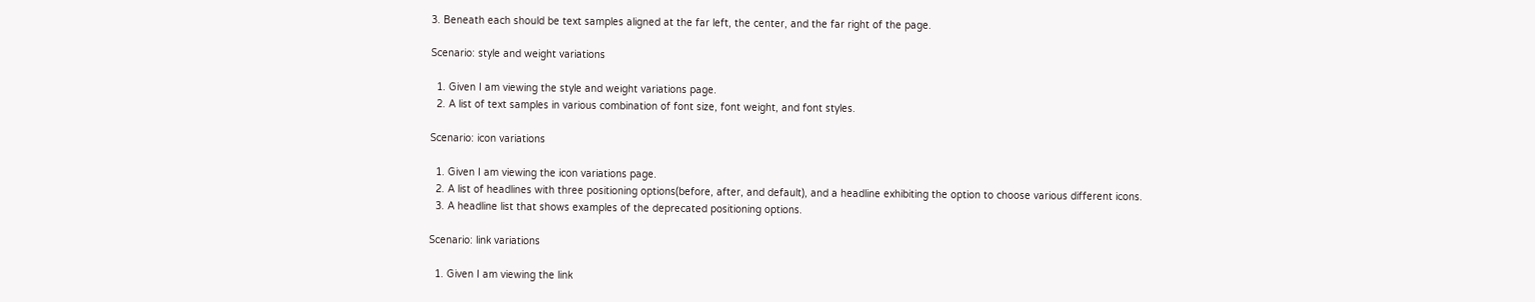3. Beneath each should be text samples aligned at the far left, the center, and the far right of the page.

Scenario: style and weight variations

  1. Given I am viewing the style and weight variations page.
  2. A list of text samples in various combination of font size, font weight, and font styles.

Scenario: icon variations

  1. Given I am viewing the icon variations page.
  2. A list of headlines with three positioning options(before, after, and default), and a headline exhibiting the option to choose various different icons.
  3. A headline list that shows examples of the deprecated positioning options.

Scenario: link variations

  1. Given I am viewing the link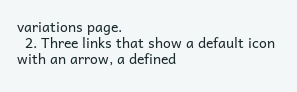variations page.
  2. Three links that show a default icon with an arrow, a defined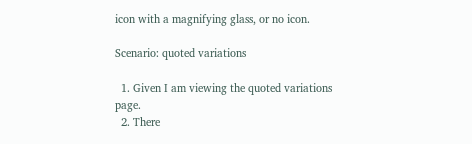icon with a magnifying glass, or no icon.

Scenario: quoted variations

  1. Given I am viewing the quoted variations page.
  2. There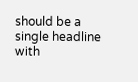should be a single headline with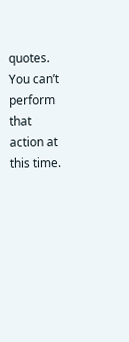quotes.
You can’t perform that action at this time.